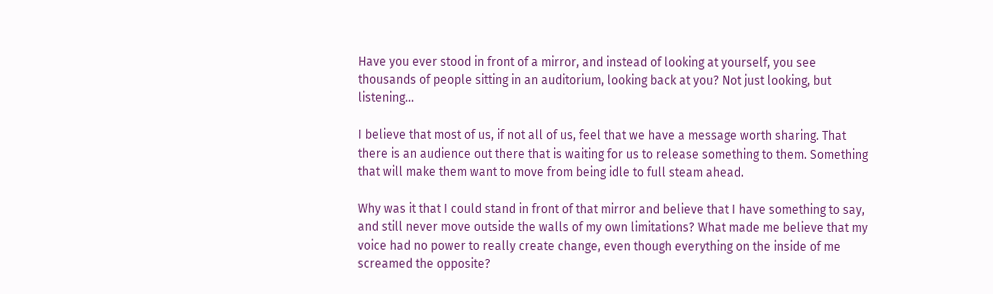Have you ever stood in front of a mirror, and instead of looking at yourself, you see thousands of people sitting in an auditorium, looking back at you? Not just looking, but listening…

I believe that most of us, if not all of us, feel that we have a message worth sharing. That there is an audience out there that is waiting for us to release something to them. Something that will make them want to move from being idle to full steam ahead.

Why was it that I could stand in front of that mirror and believe that I have something to say, and still never move outside the walls of my own limitations? What made me believe that my voice had no power to really create change, even though everything on the inside of me screamed the opposite?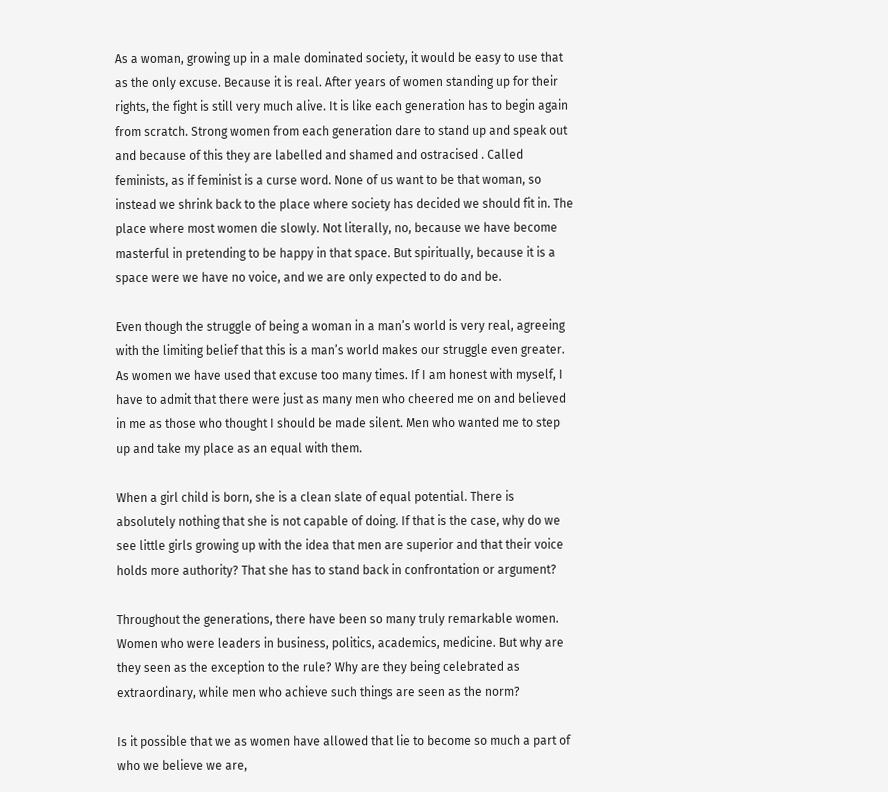As a woman, growing up in a male dominated society, it would be easy to use that as the only excuse. Because it is real. After years of women standing up for their rights, the fight is still very much alive. It is like each generation has to begin again from scratch. Strong women from each generation dare to stand up and speak out and because of this they are labelled and shamed and ostracised . Called feminists, as if feminist is a curse word. None of us want to be that woman, so instead we shrink back to the place where society has decided we should fit in. The place where most women die slowly. Not literally, no, because we have become masterful in pretending to be happy in that space. But spiritually, because it is a space were we have no voice, and we are only expected to do and be.

Even though the struggle of being a woman in a man’s world is very real, agreeing with the limiting belief that this is a man’s world makes our struggle even greater. As women we have used that excuse too many times. If I am honest with myself, I have to admit that there were just as many men who cheered me on and believed in me as those who thought I should be made silent. Men who wanted me to step up and take my place as an equal with them.

When a girl child is born, she is a clean slate of equal potential. There is absolutely nothing that she is not capable of doing. If that is the case, why do we see little girls growing up with the idea that men are superior and that their voice holds more authority? That she has to stand back in confrontation or argument?

Throughout the generations, there have been so many truly remarkable women. Women who were leaders in business, politics, academics, medicine. But why are they seen as the exception to the rule? Why are they being celebrated as extraordinary, while men who achieve such things are seen as the norm?

Is it possible that we as women have allowed that lie to become so much a part of who we believe we are,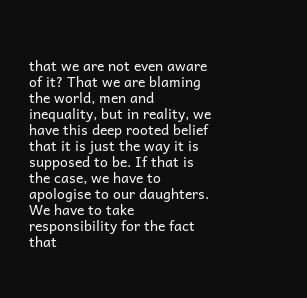that we are not even aware of it? That we are blaming the world, men and inequality, but in reality, we have this deep rooted belief that it is just the way it is supposed to be. If that is the case, we have to apologise to our daughters. We have to take responsibility for the fact that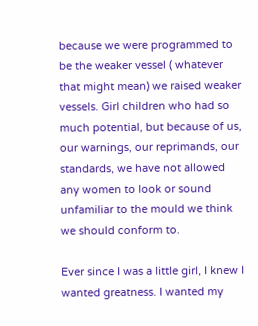because we were programmed to be the weaker vessel ( whatever that might mean) we raised weaker vessels. Girl children who had so much potential, but because of us, our warnings, our reprimands, our standards, we have not allowed any women to look or sound unfamiliar to the mould we think we should conform to.

Ever since I was a little girl, I knew I wanted greatness. I wanted my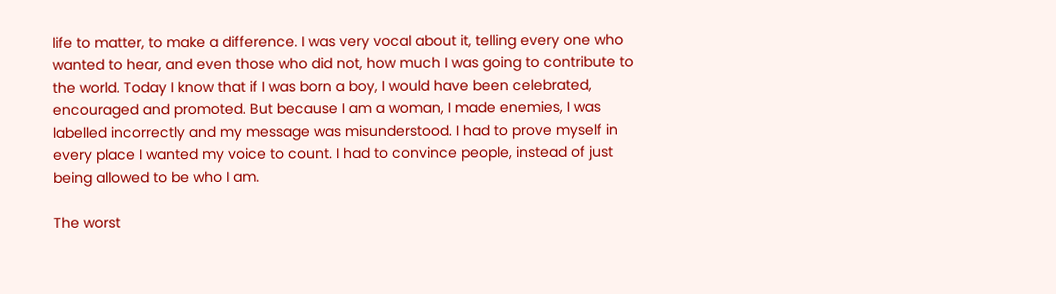life to matter, to make a difference. I was very vocal about it, telling every one who wanted to hear, and even those who did not, how much I was going to contribute to the world. Today I know that if I was born a boy, I would have been celebrated, encouraged and promoted. But because I am a woman, I made enemies, I was labelled incorrectly and my message was misunderstood. I had to prove myself in every place I wanted my voice to count. I had to convince people, instead of just being allowed to be who I am.

The worst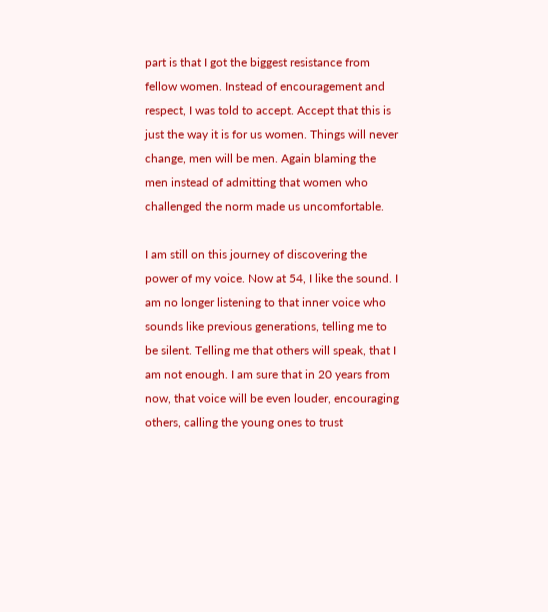part is that I got the biggest resistance from fellow women. Instead of encouragement and respect, I was told to accept. Accept that this is just the way it is for us women. Things will never change, men will be men. Again blaming the men instead of admitting that women who challenged the norm made us uncomfortable.

I am still on this journey of discovering the power of my voice. Now at 54, I like the sound. I am no longer listening to that inner voice who sounds like previous generations, telling me to be silent. Telling me that others will speak, that I am not enough. I am sure that in 20 years from now, that voice will be even louder, encouraging others, calling the young ones to trust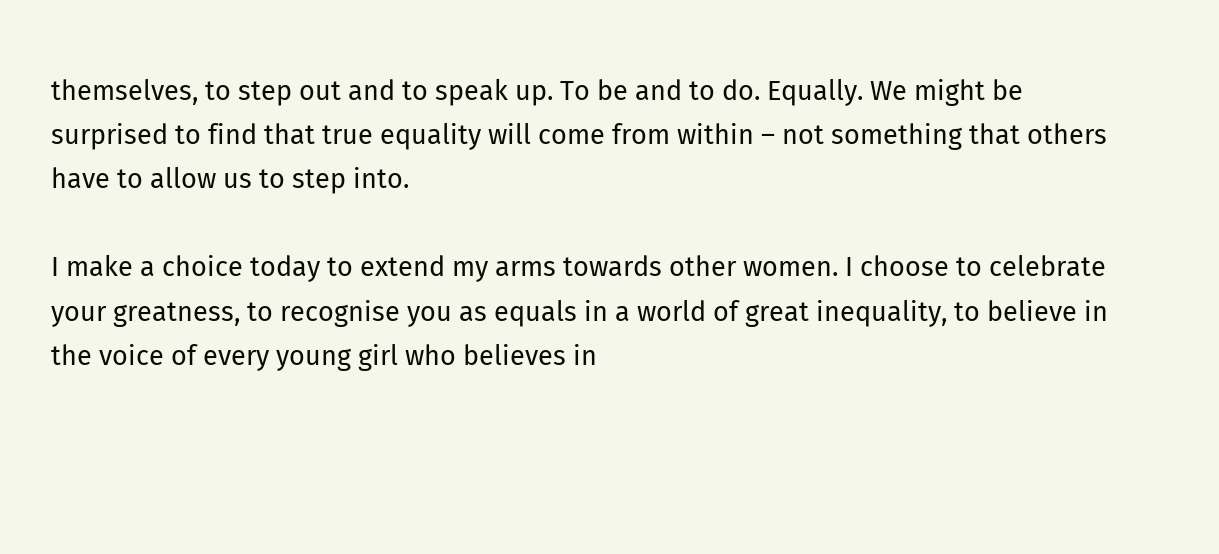themselves, to step out and to speak up. To be and to do. Equally. We might be surprised to find that true equality will come from within – not something that others have to allow us to step into.

I make a choice today to extend my arms towards other women. I choose to celebrate your greatness, to recognise you as equals in a world of great inequality, to believe in the voice of every young girl who believes in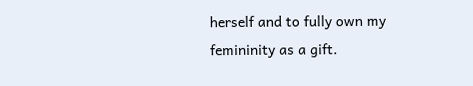herself and to fully own my femininity as a gift.